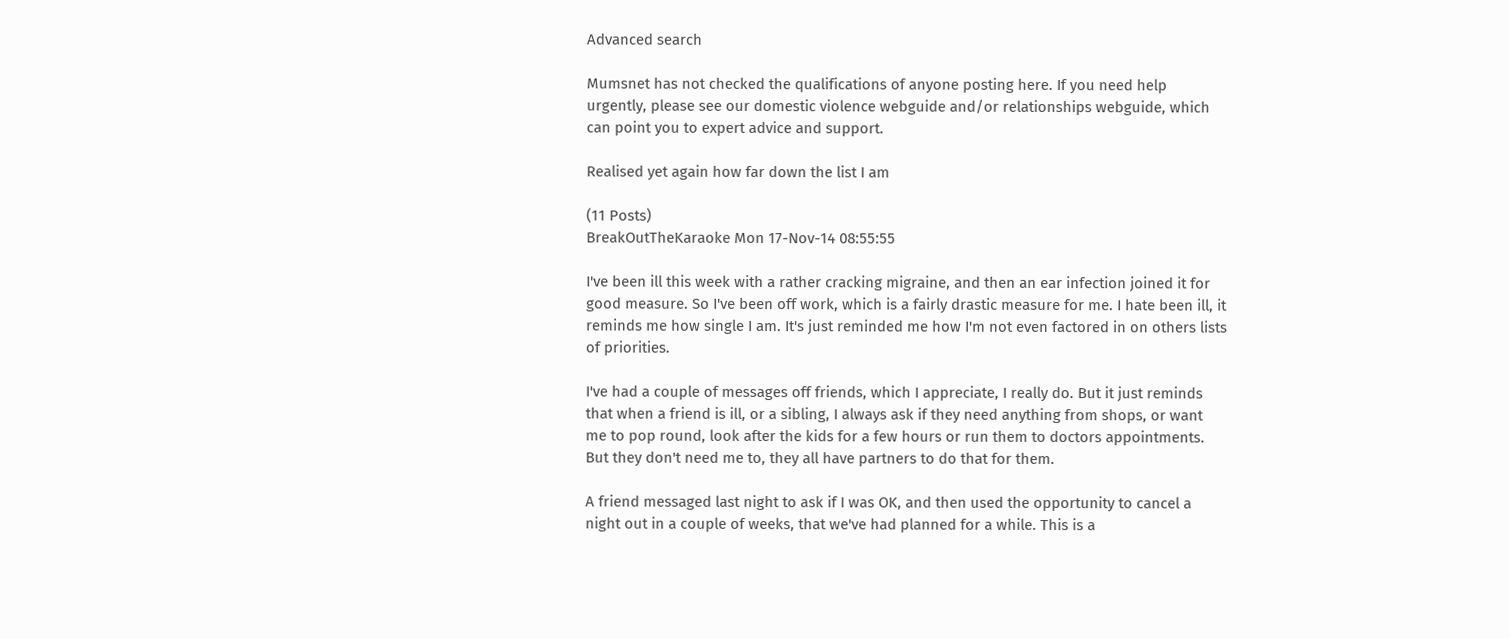Advanced search

Mumsnet has not checked the qualifications of anyone posting here. If you need help urgently, please see our domestic violence webguide and/or relationships webguide, which can point you to expert advice and support.

Realised yet again how far down the list I am

(11 Posts)
BreakOutTheKaraoke Mon 17-Nov-14 08:55:55

I've been ill this week with a rather cracking migraine, and then an ear infection joined it for good measure. So I've been off work, which is a fairly drastic measure for me. I hate been ill, it reminds me how single I am. It's just reminded me how I'm not even factored in on others lists of priorities.

I've had a couple of messages off friends, which I appreciate, I really do. But it just reminds that when a friend is ill, or a sibling, I always ask if they need anything from shops, or want me to pop round, look after the kids for a few hours or run them to doctors appointments. But they don't need me to, they all have partners to do that for them.

A friend messaged last night to ask if I was OK, and then used the opportunity to cancel a night out in a couple of weeks, that we've had planned for a while. This is a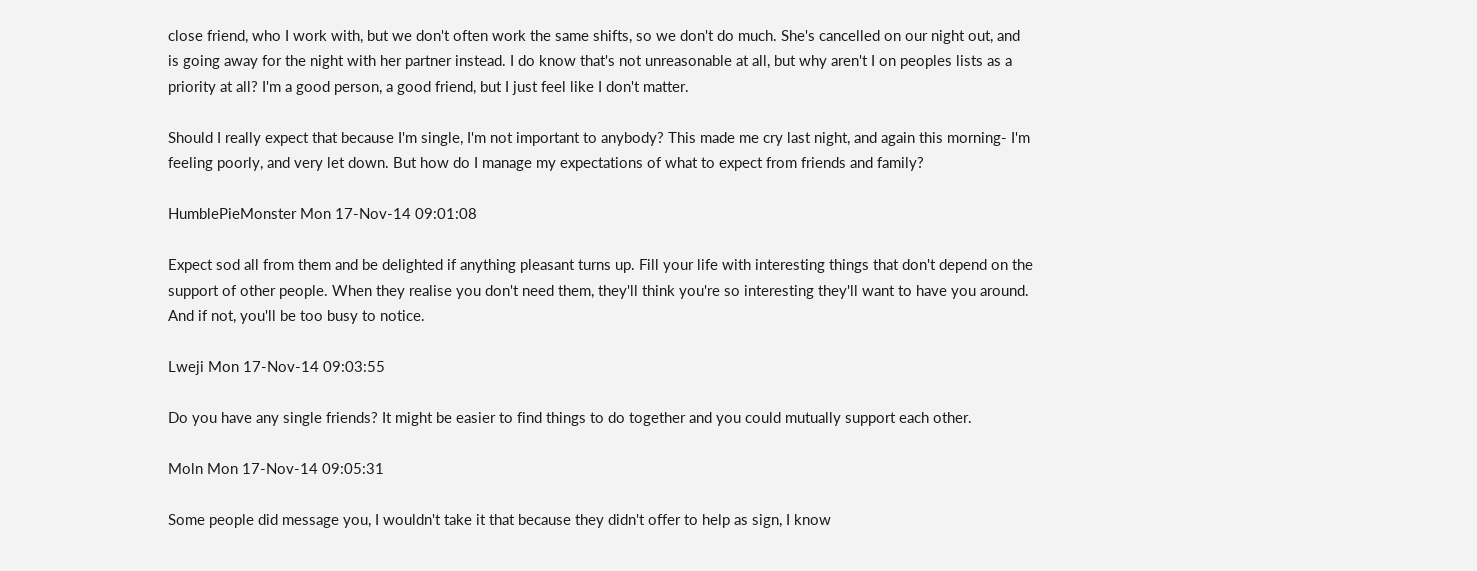close friend, who I work with, but we don't often work the same shifts, so we don't do much. She's cancelled on our night out, and is going away for the night with her partner instead. I do know that's not unreasonable at all, but why aren't I on peoples lists as a priority at all? I'm a good person, a good friend, but I just feel like I don't matter.

Should I really expect that because I'm single, I'm not important to anybody? This made me cry last night, and again this morning- I'm feeling poorly, and very let down. But how do I manage my expectations of what to expect from friends and family?

HumblePieMonster Mon 17-Nov-14 09:01:08

Expect sod all from them and be delighted if anything pleasant turns up. Fill your life with interesting things that don't depend on the support of other people. When they realise you don't need them, they'll think you're so interesting they'll want to have you around. And if not, you'll be too busy to notice.

Lweji Mon 17-Nov-14 09:03:55

Do you have any single friends? It might be easier to find things to do together and you could mutually support each other.

Moln Mon 17-Nov-14 09:05:31

Some people did message you, I wouldn't take it that because they didn't offer to help as sign, I know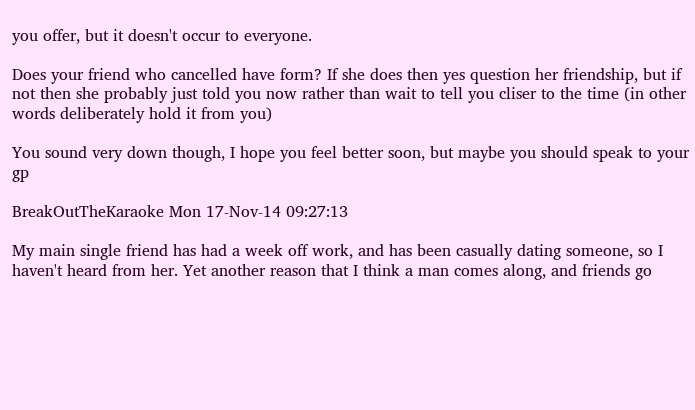you offer, but it doesn't occur to everyone.

Does your friend who cancelled have form? If she does then yes question her friendship, but if not then she probably just told you now rather than wait to tell you cliser to the time (in other words deliberately hold it from you)

You sound very down though, I hope you feel better soon, but maybe you should speak to your gp

BreakOutTheKaraoke Mon 17-Nov-14 09:27:13

My main single friend has had a week off work, and has been casually dating someone, so I haven't heard from her. Yet another reason that I think a man comes along, and friends go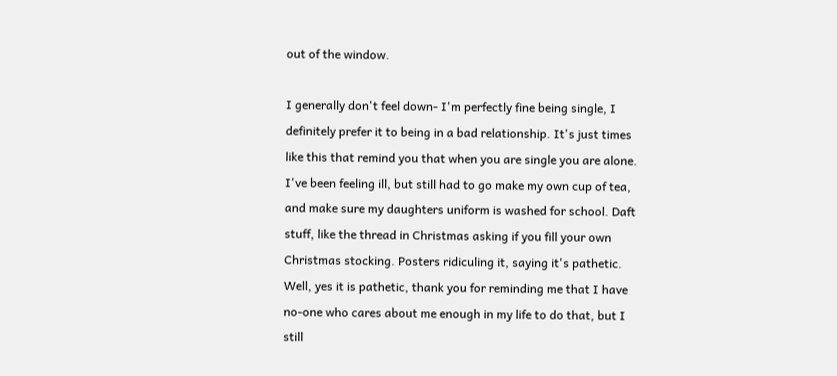out of the window.

I generally don't feel down- I'm perfectly fine being single, I definitely prefer it to being in a bad relationship. It's just times like this that remind you that when you are single you are alone. I've been feeling ill, but still had to go make my own cup of tea, and make sure my daughters uniform is washed for school. Daft stuff, like the thread in Christmas asking if you fill your own Christmas stocking. Posters ridiculing it, saying it's pathetic. Well, yes it is pathetic, thank you for reminding me that I have no-one who cares about me enough in my life to do that, but I still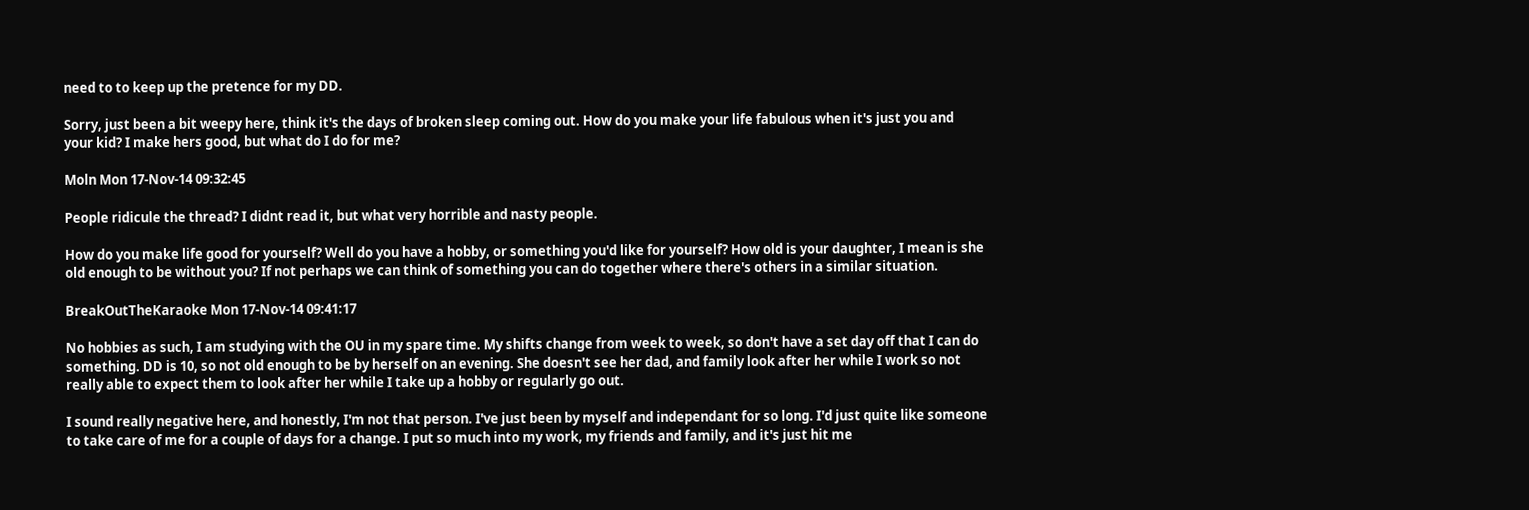need to to keep up the pretence for my DD.

Sorry, just been a bit weepy here, think it's the days of broken sleep coming out. How do you make your life fabulous when it's just you and your kid? I make hers good, but what do I do for me?

Moln Mon 17-Nov-14 09:32:45

People ridicule the thread? I didnt read it, but what very horrible and nasty people.

How do you make life good for yourself? Well do you have a hobby, or something you'd like for yourself? How old is your daughter, I mean is she old enough to be without you? If not perhaps we can think of something you can do together where there's others in a similar situation.

BreakOutTheKaraoke Mon 17-Nov-14 09:41:17

No hobbies as such, I am studying with the OU in my spare time. My shifts change from week to week, so don't have a set day off that I can do something. DD is 10, so not old enough to be by herself on an evening. She doesn't see her dad, and family look after her while I work so not really able to expect them to look after her while I take up a hobby or regularly go out.

I sound really negative here, and honestly, I'm not that person. I've just been by myself and independant for so long. I'd just quite like someone to take care of me for a couple of days for a change. I put so much into my work, my friends and family, and it's just hit me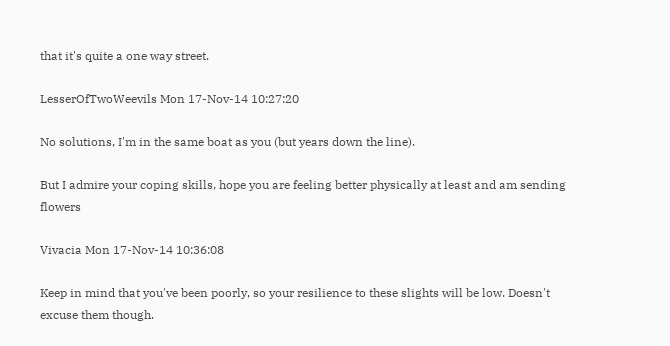that it's quite a one way street.

LesserOfTwoWeevils Mon 17-Nov-14 10:27:20

No solutions, I'm in the same boat as you (but years down the line).

But I admire your coping skills, hope you are feeling better physically at least and am sending flowers

Vivacia Mon 17-Nov-14 10:36:08

Keep in mind that you've been poorly, so your resilience to these slights will be low. Doesn't excuse them though.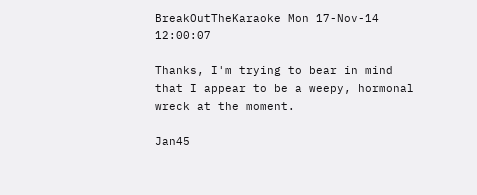BreakOutTheKaraoke Mon 17-Nov-14 12:00:07

Thanks, I'm trying to bear in mind that I appear to be a weepy, hormonal wreck at the moment.

Jan45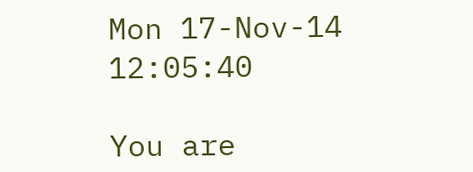Mon 17-Nov-14 12:05:40

You are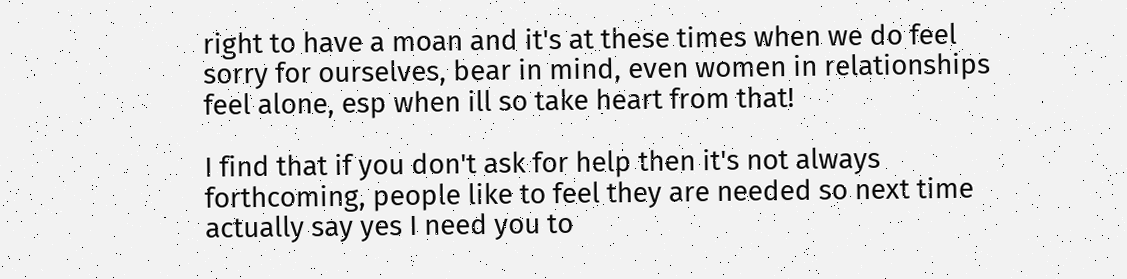right to have a moan and it's at these times when we do feel sorry for ourselves, bear in mind, even women in relationships feel alone, esp when ill so take heart from that!

I find that if you don't ask for help then it's not always forthcoming, people like to feel they are needed so next time actually say yes I need you to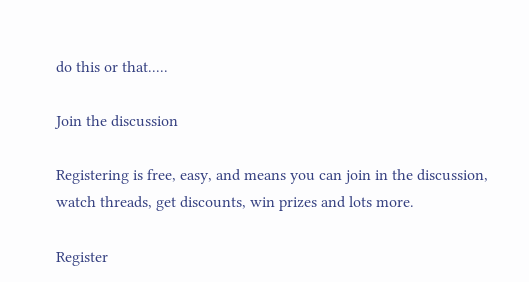do this or that.....

Join the discussion

Registering is free, easy, and means you can join in the discussion, watch threads, get discounts, win prizes and lots more.

Register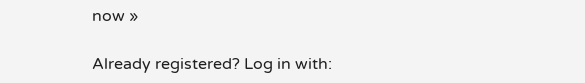now »

Already registered? Log in with: